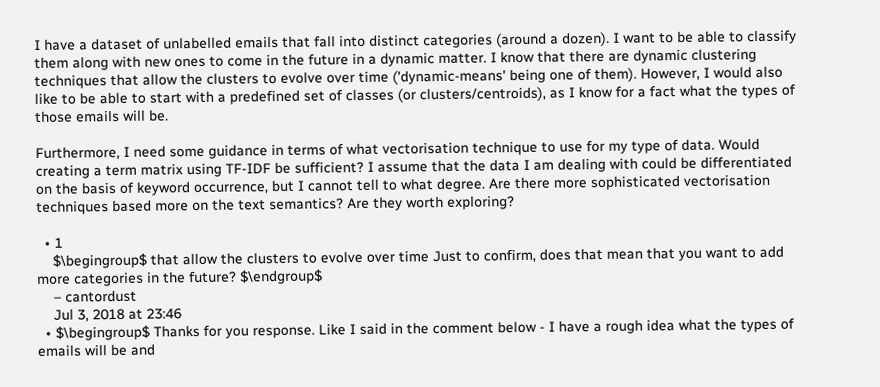I have a dataset of unlabelled emails that fall into distinct categories (around a dozen). I want to be able to classify them along with new ones to come in the future in a dynamic matter. I know that there are dynamic clustering techniques that allow the clusters to evolve over time ('dynamic-means' being one of them). However, I would also like to be able to start with a predefined set of classes (or clusters/centroids), as I know for a fact what the types of those emails will be.

Furthermore, I need some guidance in terms of what vectorisation technique to use for my type of data. Would creating a term matrix using TF-IDF be sufficient? I assume that the data I am dealing with could be differentiated on the basis of keyword occurrence, but I cannot tell to what degree. Are there more sophisticated vectorisation techniques based more on the text semantics? Are they worth exploring?

  • 1
    $\begingroup$ that allow the clusters to evolve over time Just to confirm, does that mean that you want to add more categories in the future? $\endgroup$
    – cantordust
    Jul 3, 2018 at 23:46
  • $\begingroup$ Thanks for you response. Like I said in the comment below - I have a rough idea what the types of emails will be and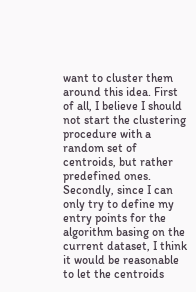want to cluster them around this idea. First of all, I believe I should not start the clustering procedure with a random set of centroids, but rather predefined ones. Secondly, since I can only try to define my entry points for the algorithm basing on the current dataset, I think it would be reasonable to let the centroids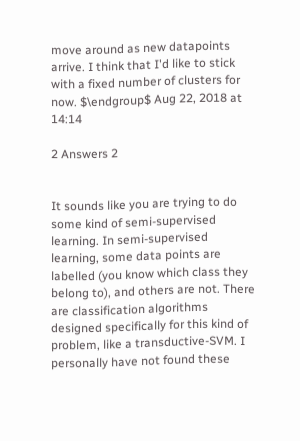move around as new datapoints arrive. I think that I'd like to stick with a fixed number of clusters for now. $\endgroup$ Aug 22, 2018 at 14:14

2 Answers 2


It sounds like you are trying to do some kind of semi-supervised learning. In semi-supervised learning, some data points are labelled (you know which class they belong to), and others are not. There are classification algorithms designed specifically for this kind of problem, like a transductive-SVM. I personally have not found these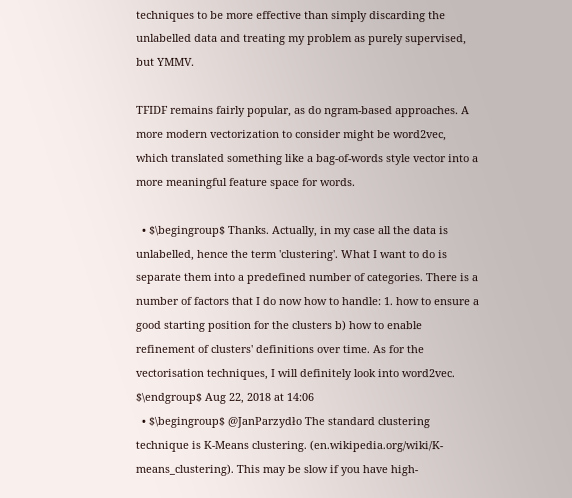techniques to be more effective than simply discarding the unlabelled data and treating my problem as purely supervised, but YMMV.

TFIDF remains fairly popular, as do ngram-based approaches. A more modern vectorization to consider might be word2vec, which translated something like a bag-of-words style vector into a more meaningful feature space for words.

  • $\begingroup$ Thanks. Actually, in my case all the data is unlabelled, hence the term 'clustering'. What I want to do is separate them into a predefined number of categories. There is a number of factors that I do now how to handle: 1. how to ensure a good starting position for the clusters b) how to enable refinement of clusters' definitions over time. As for the vectorisation techniques, I will definitely look into word2vec. $\endgroup$ Aug 22, 2018 at 14:06
  • $\begingroup$ @JanParzydło The standard clustering technique is K-Means clustering. (en.wikipedia.org/wiki/K-means_clustering). This may be slow if you have high-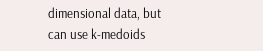dimensional data, but can use k-medoids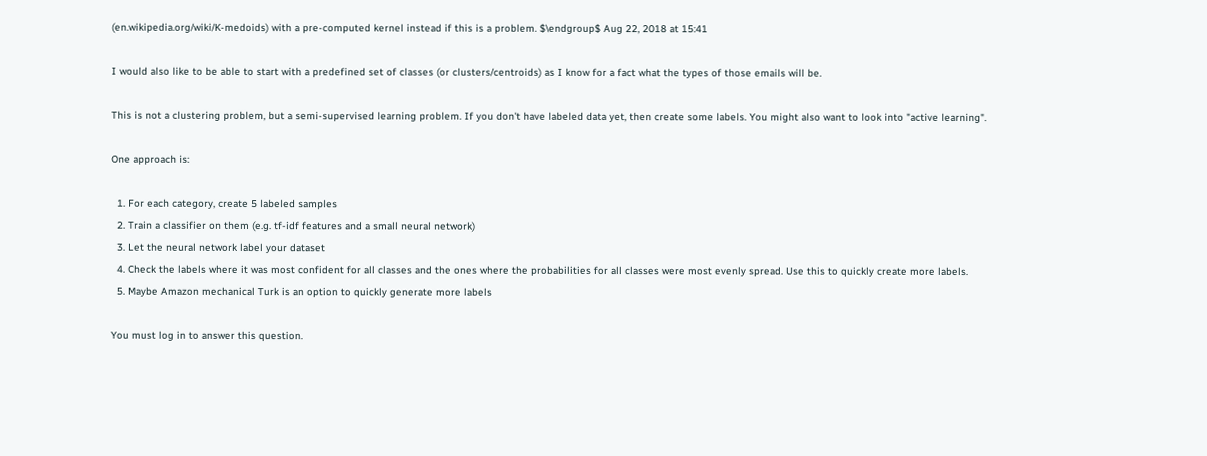(en.wikipedia.org/wiki/K-medoids) with a pre-computed kernel instead if this is a problem. $\endgroup$ Aug 22, 2018 at 15:41

I would also like to be able to start with a predefined set of classes (or clusters/centroids) as I know for a fact what the types of those emails will be.

This is not a clustering problem, but a semi-supervised learning problem. If you don't have labeled data yet, then create some labels. You might also want to look into "active learning".

One approach is:

  1. For each category, create 5 labeled samples
  2. Train a classifier on them (e.g. tf-idf features and a small neural network)
  3. Let the neural network label your dataset
  4. Check the labels where it was most confident for all classes and the ones where the probabilities for all classes were most evenly spread. Use this to quickly create more labels.
  5. Maybe Amazon mechanical Turk is an option to quickly generate more labels

You must log in to answer this question.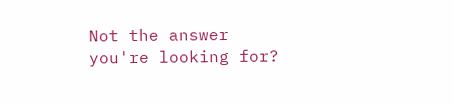Not the answer you're looking for?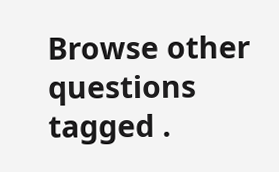Browse other questions tagged .